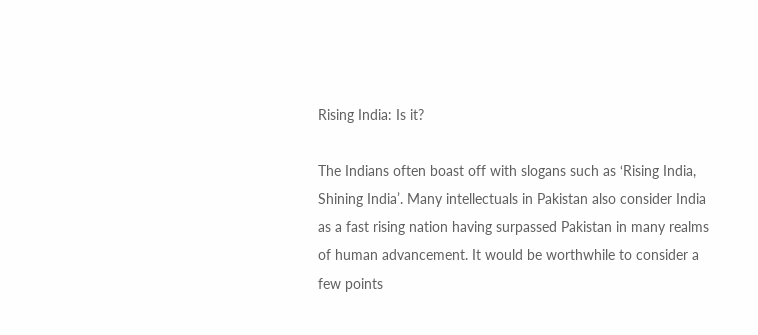Rising India: Is it?

The Indians often boast off with slogans such as ‘Rising India, Shining India’. Many intellectuals in Pakistan also consider India as a fast rising nation having surpassed Pakistan in many realms of human advancement. It would be worthwhile to consider a few points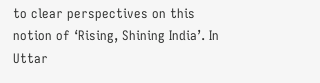to clear perspectives on this notion of ‘Rising, Shining India’. In Uttar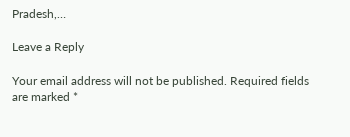Pradesh,…

Leave a Reply

Your email address will not be published. Required fields are marked *